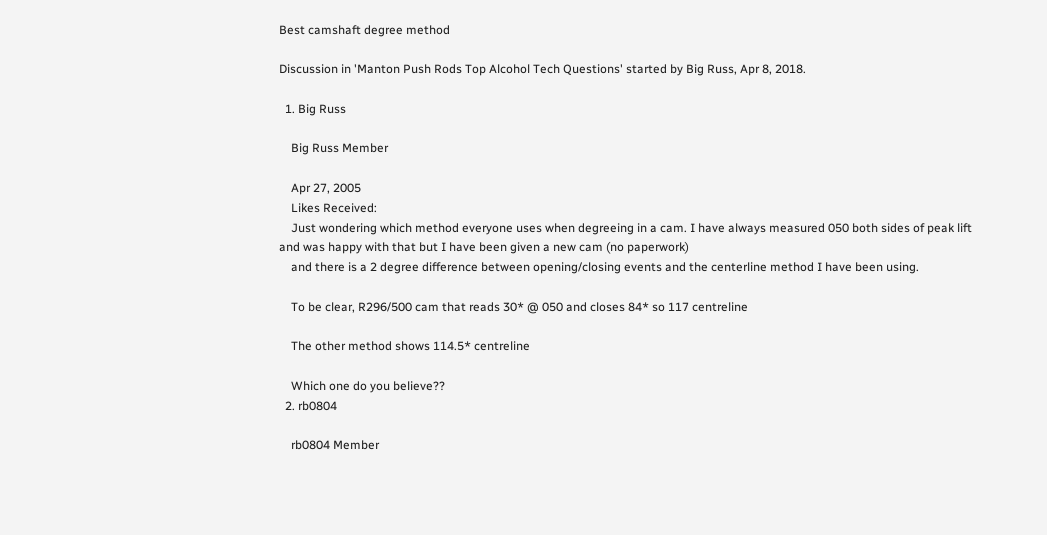Best camshaft degree method

Discussion in 'Manton Push Rods Top Alcohol Tech Questions' started by Big Russ, Apr 8, 2018.

  1. Big Russ

    Big Russ Member

    Apr 27, 2005
    Likes Received:
    Just wondering which method everyone uses when degreeing in a cam. I have always measured 050 both sides of peak lift and was happy with that but I have been given a new cam (no paperwork)
    and there is a 2 degree difference between opening/closing events and the centerline method I have been using.

    To be clear, R296/500 cam that reads 30* @ 050 and closes 84* so 117 centreline

    The other method shows 114.5* centreline

    Which one do you believe??
  2. rb0804

    rb0804 Member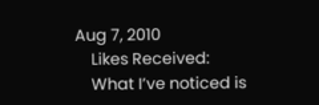Aug 7, 2010
    Likes Received:
    What I’ve noticed is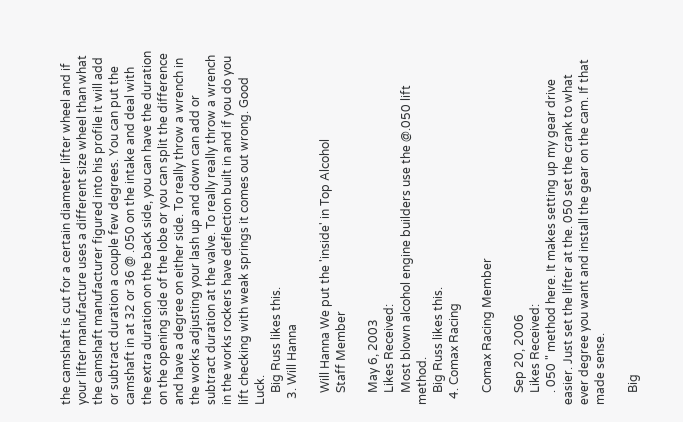the camshaft is cut for a certain diameter lifter wheel and if your lifter manufacture uses a different size wheel than what the camshaft manufacturer figured into his profile it will add or subtract duration a couple few degrees. You can put the camshaft in at 32 or 36 @ .050 on the intake and deal with the extra duration on the back side, you can have the duration on the opening side of the lobe or you can split the difference and have a degree on either side. To really throw a wrench in the works adjusting your lash up and down can add or subtract duration at the valve. To really really throw a wrench in the works rockers have deflection built in and if you do you lift checking with weak springs it comes out wrong. Good Luck.
    Big Russ likes this.
  3. Will Hanna

    Will Hanna We put the 'inside' in Top Alcohol
    Staff Member

    May 6, 2003
    Likes Received:
    Most blown alcohol engine builders use the @.050 lift method.
    Big Russ likes this.
  4. Comax Racing

    Comax Racing Member

    Sep 20, 2006
    Likes Received:
    . 050 " method here. It makes setting up my gear drive easier. Just set the lifter at the. 050 set the crank to what ever degree you want and install the gear on the cam. If that made sense.

    Big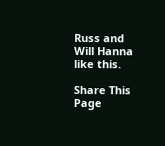Russ and Will Hanna like this.

Share This Page